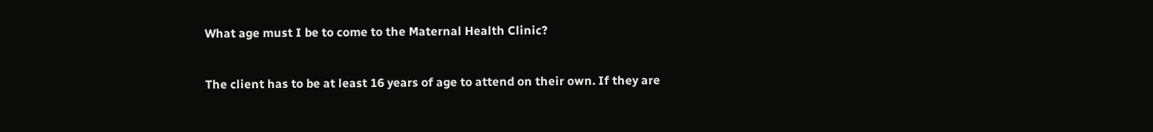What age must I be to come to the Maternal Health Clinic?

The client has to be at least 16 years of age to attend on their own. If they are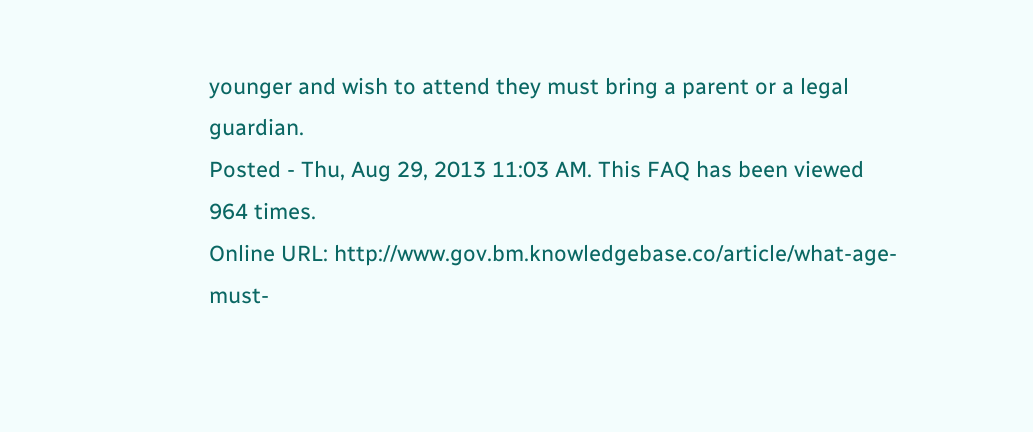younger and wish to attend they must bring a parent or a legal guardian.
Posted - Thu, Aug 29, 2013 11:03 AM. This FAQ has been viewed 964 times.
Online URL: http://www.gov.bm.knowledgebase.co/article/what-age-must-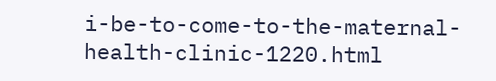i-be-to-come-to-the-maternal-health-clinic-1220.html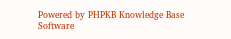Powered by PHPKB Knowledge Base Software